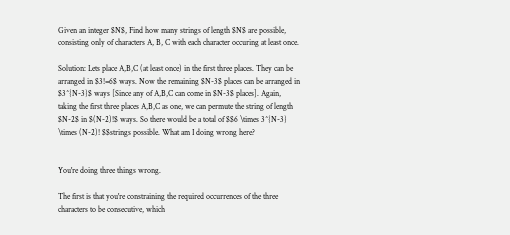Given an integer $N$, Find how many strings of length $N$ are possible, consisting only of characters A, B, C with each character occuring at least once.

Solution: Lets place A,B,C (at least once) in the first three places. They can be arranged in $3!=6$ ways. Now the remaining $N-3$ places can be arranged in $3^{N-3}$ ways [Since any of A,B,C can come in $N-3$ places]. Again, taking the first three places A,B,C as one, we can permute the string of length $N-2$ in $(N-2)!$ ways. So there would be a total of $$6 \times 3^{N-3} \times (N-2)! $$strings possible. What am I doing wrong here?


You're doing three things wrong.

The first is that you're constraining the required occurrences of the three characters to be consecutive, which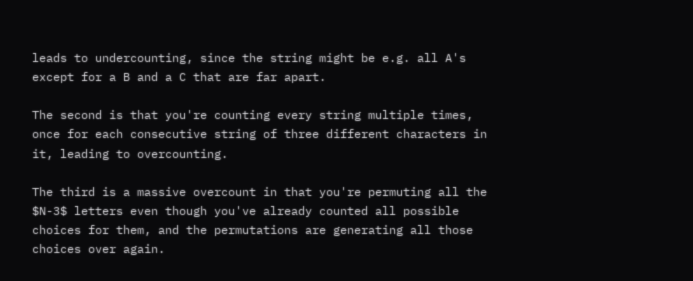leads to undercounting, since the string might be e.g. all A's except for a B and a C that are far apart.

The second is that you're counting every string multiple times, once for each consecutive string of three different characters in it, leading to overcounting.

The third is a massive overcount in that you're permuting all the $N-3$ letters even though you've already counted all possible choices for them, and the permutations are generating all those choices over again.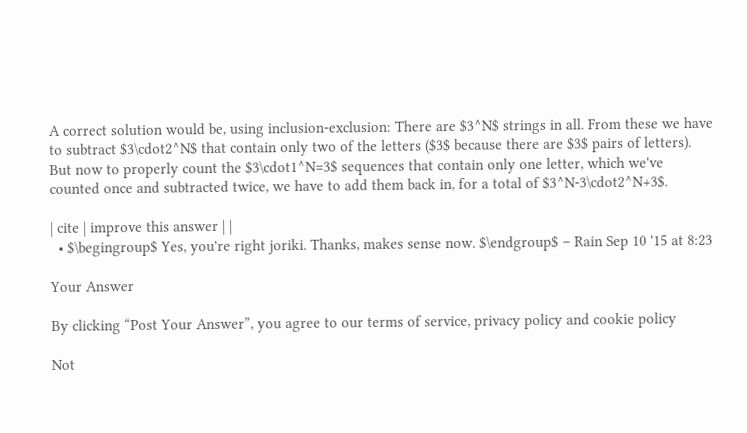A correct solution would be, using inclusion-exclusion: There are $3^N$ strings in all. From these we have to subtract $3\cdot2^N$ that contain only two of the letters ($3$ because there are $3$ pairs of letters). But now to properly count the $3\cdot1^N=3$ sequences that contain only one letter, which we've counted once and subtracted twice, we have to add them back in, for a total of $3^N-3\cdot2^N+3$.

| cite | improve this answer | |
  • $\begingroup$ Yes, you're right joriki. Thanks, makes sense now. $\endgroup$ – Rain Sep 10 '15 at 8:23

Your Answer

By clicking “Post Your Answer”, you agree to our terms of service, privacy policy and cookie policy

Not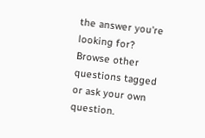the answer you're looking for? Browse other questions tagged or ask your own question.